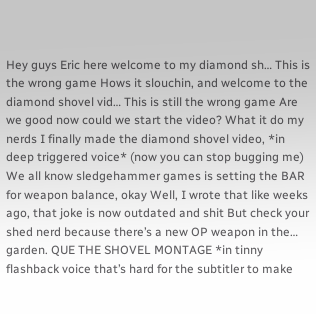Hey guys Eric here welcome to my diamond sh… This is the wrong game Hows it slouchin, and welcome to the diamond shovel vid… This is still the wrong game Are we good now could we start the video? What it do my nerds I finally made the diamond shovel video, *in deep triggered voice* (now you can stop bugging me) We all know sledgehammer games is setting the BAR for weapon balance, okay Well, I wrote that like weeks ago, that joke is now outdated and shit But check your shed nerd because there’s a new OP weapon in the… garden. QUE THE SHOVEL MONTAGE *in tinny flashback voice that’s hard for the subtitler to make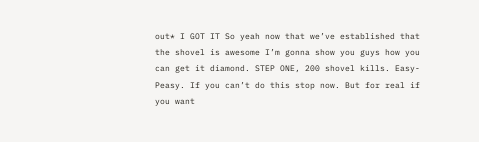out* I GOT IT So yeah now that we’ve established that the shovel is awesome I’m gonna show you guys how you can get it diamond. STEP ONE, 200 shovel kills. Easy-Peasy. If you can’t do this stop now. But for real if you want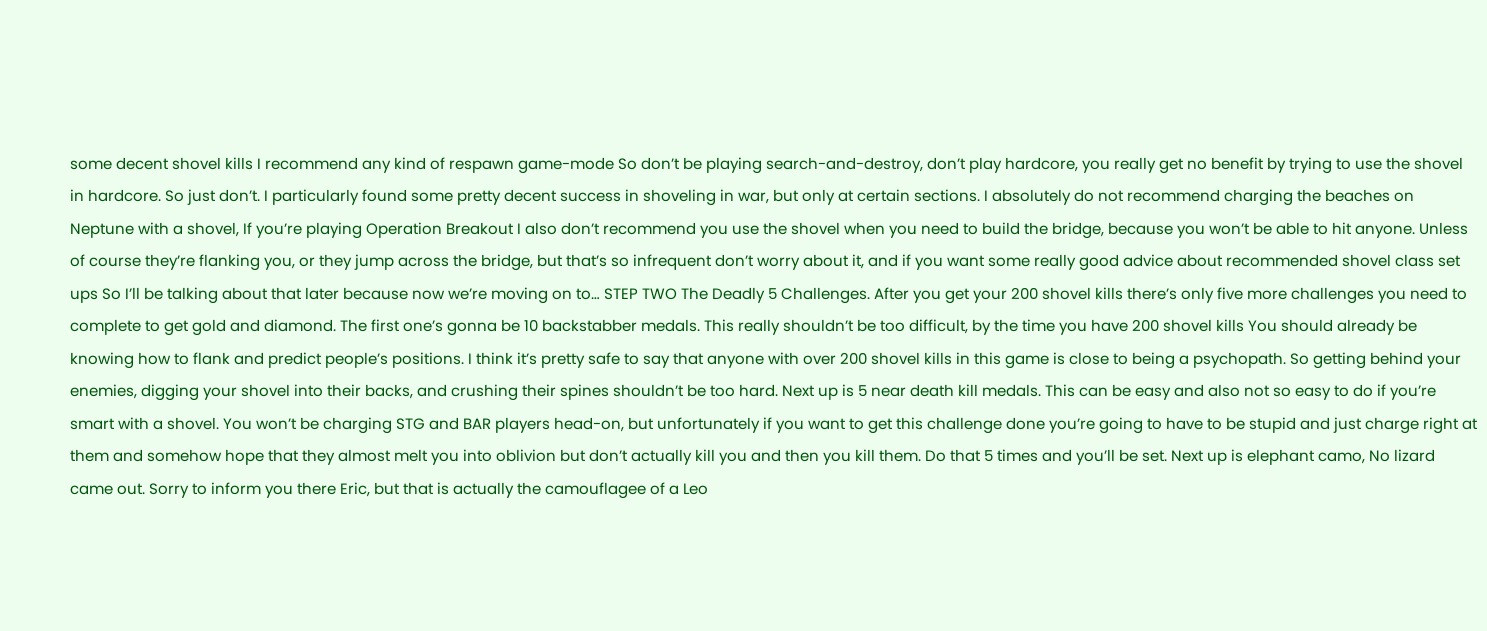some decent shovel kills I recommend any kind of respawn game-mode So don’t be playing search-and-destroy, don’t play hardcore, you really get no benefit by trying to use the shovel in hardcore. So just don’t. I particularly found some pretty decent success in shoveling in war, but only at certain sections. I absolutely do not recommend charging the beaches on Neptune with a shovel, If you’re playing Operation Breakout I also don’t recommend you use the shovel when you need to build the bridge, because you won’t be able to hit anyone. Unless of course they’re flanking you, or they jump across the bridge, but that’s so infrequent don’t worry about it, and if you want some really good advice about recommended shovel class set ups So I’ll be talking about that later because now we’re moving on to… STEP TWO The Deadly 5 Challenges. After you get your 200 shovel kills there’s only five more challenges you need to complete to get gold and diamond. The first one’s gonna be 10 backstabber medals. This really shouldn’t be too difficult, by the time you have 200 shovel kills You should already be knowing how to flank and predict people’s positions. I think it’s pretty safe to say that anyone with over 200 shovel kills in this game is close to being a psychopath. So getting behind your enemies, digging your shovel into their backs, and crushing their spines shouldn’t be too hard. Next up is 5 near death kill medals. This can be easy and also not so easy to do if you’re smart with a shovel. You won’t be charging STG and BAR players head-on, but unfortunately if you want to get this challenge done you’re going to have to be stupid and just charge right at them and somehow hope that they almost melt you into oblivion but don’t actually kill you and then you kill them. Do that 5 times and you’ll be set. Next up is elephant camo, No lizard came out. Sorry to inform you there Eric, but that is actually the camouflagee of a Leo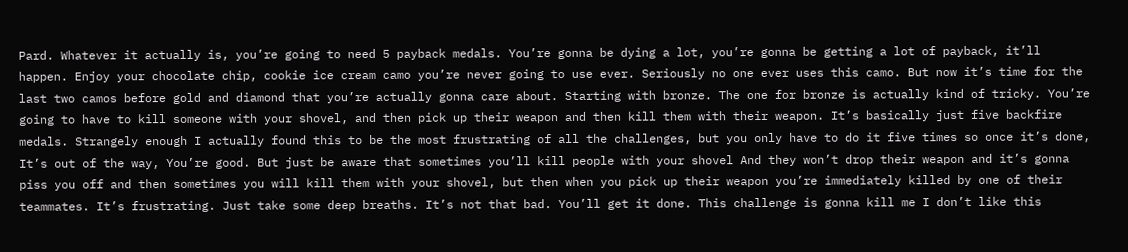Pard. Whatever it actually is, you’re going to need 5 payback medals. You’re gonna be dying a lot, you’re gonna be getting a lot of payback, it’ll happen. Enjoy your chocolate chip, cookie ice cream camo you’re never going to use ever. Seriously no one ever uses this camo. But now it’s time for the last two camos before gold and diamond that you’re actually gonna care about. Starting with bronze. The one for bronze is actually kind of tricky. You’re going to have to kill someone with your shovel, and then pick up their weapon and then kill them with their weapon. It’s basically just five backfire medals. Strangely enough I actually found this to be the most frustrating of all the challenges, but you only have to do it five times so once it’s done, It’s out of the way, You’re good. But just be aware that sometimes you’ll kill people with your shovel And they won’t drop their weapon and it’s gonna piss you off and then sometimes you will kill them with your shovel, but then when you pick up their weapon you’re immediately killed by one of their teammates. It’s frustrating. Just take some deep breaths. It’s not that bad. You’ll get it done. This challenge is gonna kill me I don’t like this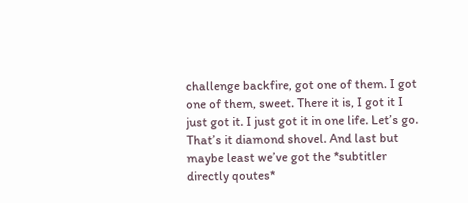challenge backfire, got one of them. I got one of them, sweet. There it is, I got it I just got it. I just got it in one life. Let’s go. That’s it diamond shovel. And last but maybe least we’ve got the *subtitler directly qoutes*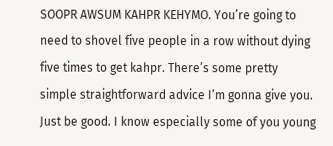SOOPR AWSUM KAHPR KEHYMO. You’re going to need to shovel five people in a row without dying five times to get kahpr. There’s some pretty simple straightforward advice I’m gonna give you. Just be good. I know especially some of you young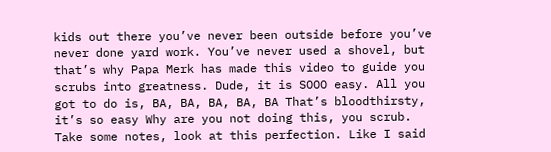kids out there you’ve never been outside before you’ve never done yard work. You’ve never used a shovel, but that’s why Papa Merk has made this video to guide you scrubs into greatness. Dude, it is SOOO easy. All you got to do is, BA, BA, BA, BA, BA That’s bloodthirsty, it’s so easy Why are you not doing this, you scrub. Take some notes, look at this perfection. Like I said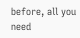before, all you need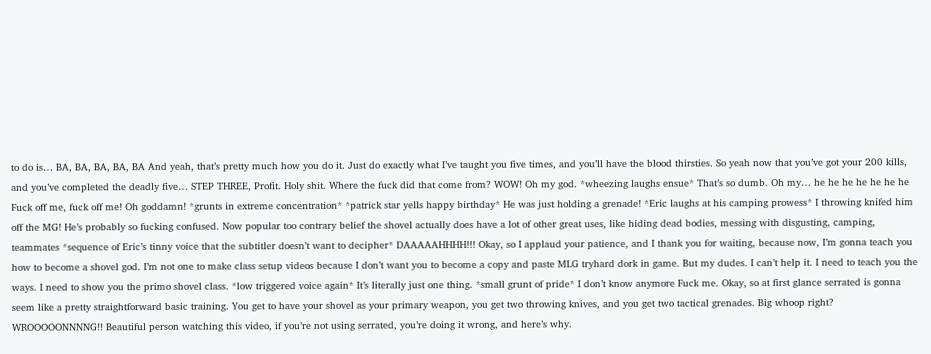to do is… BA, BA, BA, BA, BA And yeah, that’s pretty much how you do it. Just do exactly what I’ve taught you five times, and you’ll have the blood thirsties. So yeah now that you’ve got your 200 kills, and you’ve completed the deadly five… STEP THREE, Profit. Holy shit. Where the fuck did that come from? WOW! Oh my god. *wheezing laughs ensue* That’s so dumb. Oh my… he he he he he he he Fuck off me, fuck off me! Oh goddamn! *grunts in extreme concentration* *patrick star yells happy birthday* He was just holding a grenade! *Eric laughs at his camping prowess* I throwing knifed him off the MG! He’s probably so fucking confused. Now popular too contrary belief the shovel actually does have a lot of other great uses, like hiding dead bodies, messing with disgusting, camping, teammates *sequence of Eric’s tinny voice that the subtitler doesn’t want to decipher* DAAAAAHHHH!!! Okay, so I applaud your patience, and I thank you for waiting, because now, I’m gonna teach you how to become a shovel god. I’m not one to make class setup videos because I don’t want you to become a copy and paste MLG tryhard dork in game. But my dudes. I can’t help it. I need to teach you the ways. I need to show you the primo shovel class. *low triggered voice again* It’s literally just one thing. *small grunt of pride* I don’t know anymore Fuck me. Okay, so at first glance serrated is gonna seem like a pretty straightforward basic training. You get to have your shovel as your primary weapon, you get two throwing knives, and you get two tactical grenades. Big whoop right? WROOOOONNNNG!! Beautiful person watching this video, if you’re not using serrated, you’re doing it wrong, and here’s why.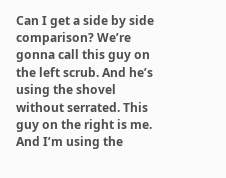Can I get a side by side comparison? We’re gonna call this guy on the left scrub. And he’s using the shovel without serrated. This guy on the right is me. And I’m using the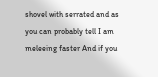shovel with serrated and as you can probably tell I am meleeing faster And if you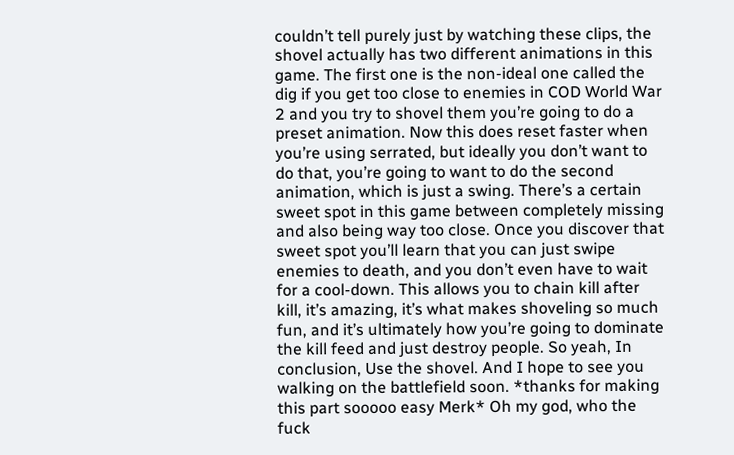couldn’t tell purely just by watching these clips, the shovel actually has two different animations in this game. The first one is the non-ideal one called the dig if you get too close to enemies in COD World War 2 and you try to shovel them you’re going to do a preset animation. Now this does reset faster when you’re using serrated, but ideally you don’t want to do that, you’re going to want to do the second animation, which is just a swing. There’s a certain sweet spot in this game between completely missing and also being way too close. Once you discover that sweet spot you’ll learn that you can just swipe enemies to death, and you don’t even have to wait for a cool-down. This allows you to chain kill after kill, it’s amazing, it’s what makes shoveling so much fun, and it’s ultimately how you’re going to dominate the kill feed and just destroy people. So yeah, In conclusion, Use the shovel. And I hope to see you walking on the battlefield soon. *thanks for making this part sooooo easy Merk* Oh my god, who the fuck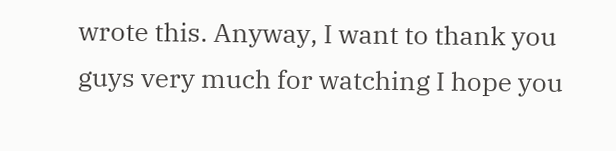wrote this. Anyway, I want to thank you guys very much for watching I hope you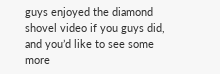guys enjoyed the diamond shovel video if you guys did, and you’d like to see some more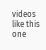videos like this one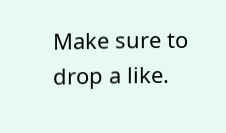Make sure to drop a like.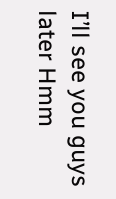I’ll see you guys later Hmm